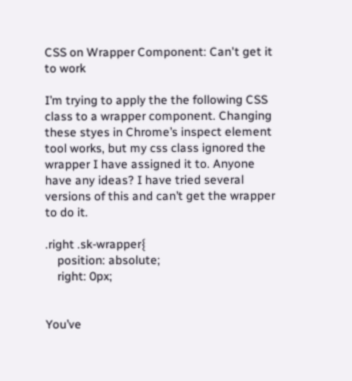CSS on Wrapper Component: Can't get it to work

I’m trying to apply the the following CSS class to a wrapper component. Changing these styes in Chrome’s inspect element tool works, but my css class ignored the wrapper I have assigned it to. Anyone have any ideas? I have tried several versions of this and can’t get the wrapper to do it.

.right .sk-wrapper{
    position: absolute;
    right: 0px;


You’ve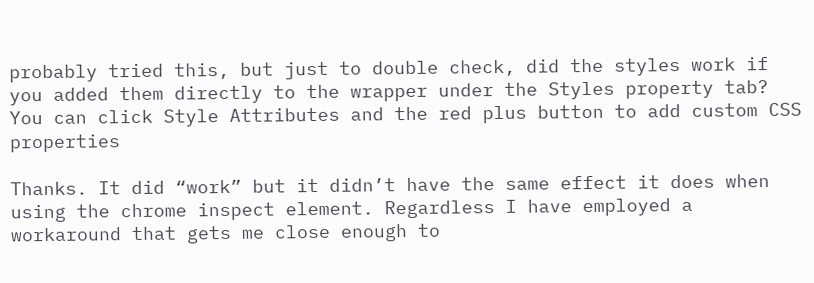probably tried this, but just to double check, did the styles work if you added them directly to the wrapper under the Styles property tab? You can click Style Attributes and the red plus button to add custom CSS properties

Thanks. It did “work” but it didn’t have the same effect it does when using the chrome inspect element. Regardless I have employed a workaround that gets me close enough to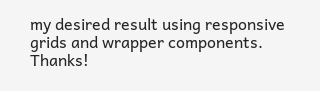my desired result using responsive grids and wrapper components. Thanks!